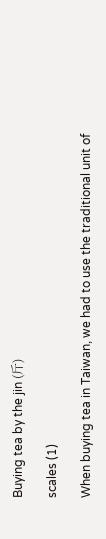Buying tea by the jin (斤)

scales (1)

When buying tea in Taiwan, we had to use the traditional unit of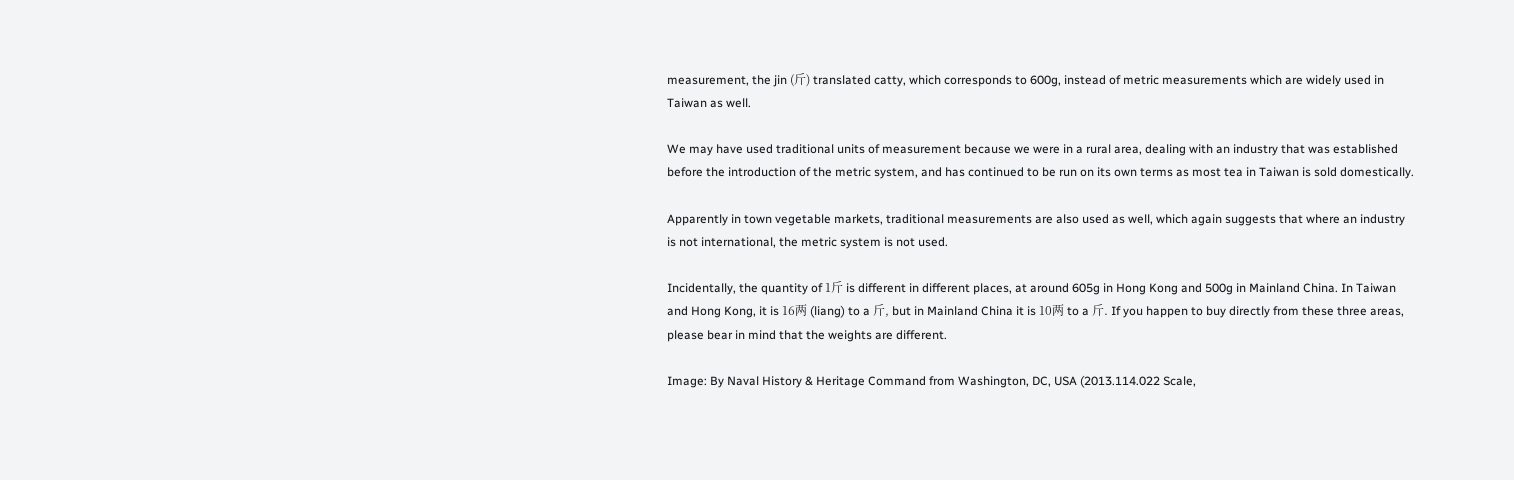measurement, the jin (斤) translated catty, which corresponds to 600g, instead of metric measurements which are widely used in Taiwan as well.

We may have used traditional units of measurement because we were in a rural area, dealing with an industry that was established before the introduction of the metric system, and has continued to be run on its own terms as most tea in Taiwan is sold domestically.

Apparently in town vegetable markets, traditional measurements are also used as well, which again suggests that where an industry is not international, the metric system is not used.

Incidentally, the quantity of 1斤 is different in different places, at around 605g in Hong Kong and 500g in Mainland China. In Taiwan and Hong Kong, it is 16两 (liang) to a 斤, but in Mainland China it is 10两 to a 斤. If you happen to buy directly from these three areas, please bear in mind that the weights are different.

Image: By Naval History & Heritage Command from Washington, DC, USA (2013.114.022 Scale,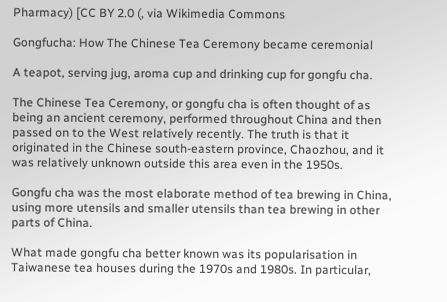Pharmacy) [CC BY 2.0 (, via Wikimedia Commons

Gongfucha: How The Chinese Tea Ceremony became ceremonial

A teapot, serving jug, aroma cup and drinking cup for gongfu cha.

The Chinese Tea Ceremony, or gongfu cha is often thought of as being an ancient ceremony, performed throughout China and then passed on to the West relatively recently. The truth is that it originated in the Chinese south-eastern province, Chaozhou, and it was relatively unknown outside this area even in the 1950s.

Gongfu cha was the most elaborate method of tea brewing in China, using more utensils and smaller utensils than tea brewing in other parts of China.

What made gongfu cha better known was its popularisation in Taiwanese tea houses during the 1970s and 1980s. In particular,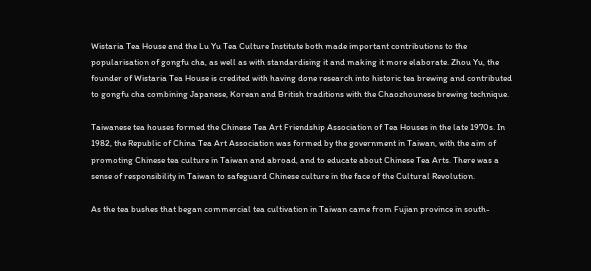Wistaria Tea House and the Lu Yu Tea Culture Institute both made important contributions to the popularisation of gongfu cha, as well as with standardising it and making it more elaborate. Zhou Yu, the founder of Wistaria Tea House is credited with having done research into historic tea brewing and contributed to gongfu cha combining Japanese, Korean and British traditions with the Chaozhounese brewing technique.

Taiwanese tea houses formed the Chinese Tea Art Friendship Association of Tea Houses in the late 1970s. In 1982, the Republic of China Tea Art Association was formed by the government in Taiwan, with the aim of promoting Chinese tea culture in Taiwan and abroad, and to educate about Chinese Tea Arts. There was a sense of responsibility in Taiwan to safeguard Chinese culture in the face of the Cultural Revolution.

As the tea bushes that began commercial tea cultivation in Taiwan came from Fujian province in south-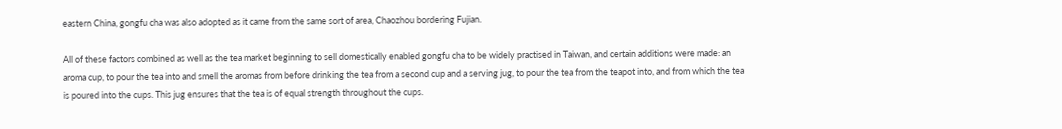eastern China, gongfu cha was also adopted as it came from the same sort of area, Chaozhou bordering Fujian.

All of these factors combined as well as the tea market beginning to sell domestically enabled gongfu cha to be widely practised in Taiwan, and certain additions were made: an aroma cup, to pour the tea into and smell the aromas from before drinking the tea from a second cup and a serving jug, to pour the tea from the teapot into, and from which the tea is poured into the cups. This jug ensures that the tea is of equal strength throughout the cups.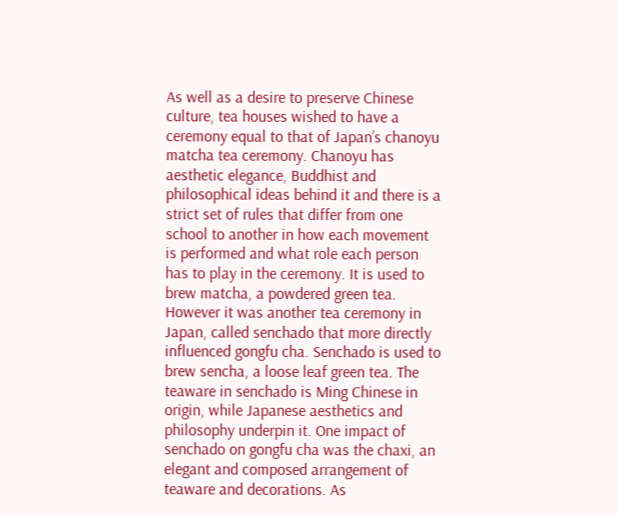As well as a desire to preserve Chinese culture, tea houses wished to have a ceremony equal to that of Japan’s chanoyu matcha tea ceremony. Chanoyu has aesthetic elegance, Buddhist and philosophical ideas behind it and there is a strict set of rules that differ from one school to another in how each movement is performed and what role each person has to play in the ceremony. It is used to brew matcha, a powdered green tea. However it was another tea ceremony in Japan, called senchado that more directly influenced gongfu cha. Senchado is used to brew sencha, a loose leaf green tea. The teaware in senchado is Ming Chinese in origin, while Japanese aesthetics and philosophy underpin it. One impact of senchado on gongfu cha was the chaxi, an elegant and composed arrangement of teaware and decorations. As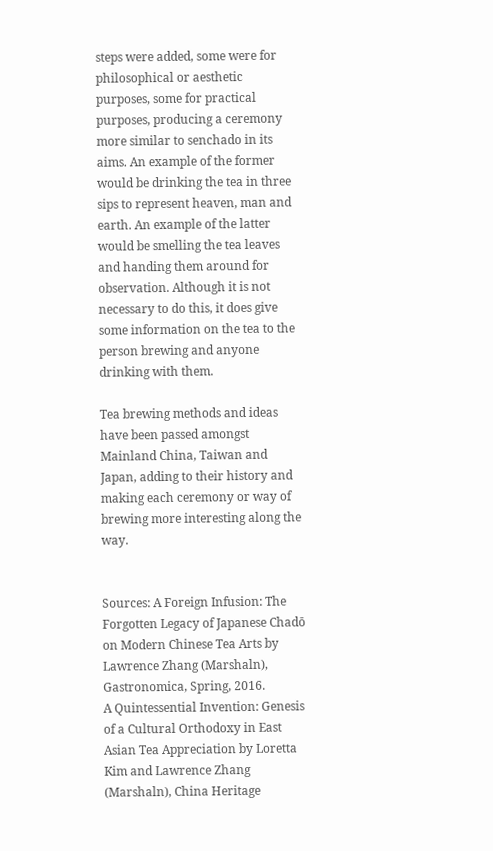steps were added, some were for philosophical or aesthetic purposes, some for practical purposes, producing a ceremony more similar to senchado in its aims. An example of the former would be drinking the tea in three sips to represent heaven, man and earth. An example of the latter would be smelling the tea leaves and handing them around for observation. Although it is not necessary to do this, it does give some information on the tea to the person brewing and anyone drinking with them.

Tea brewing methods and ideas have been passed amongst Mainland China, Taiwan and Japan, adding to their history and making each ceremony or way of brewing more interesting along the way.


Sources: A Foreign Infusion: The Forgotten Legacy of Japanese Chadō on Modern Chinese Tea Arts by Lawrence Zhang (Marshaln), Gastronomica, Spring, 2016.
A Quintessential Invention: Genesis of a Cultural Orthodoxy in East Asian Tea Appreciation by Loretta Kim and Lawrence Zhang (Marshaln), China Heritage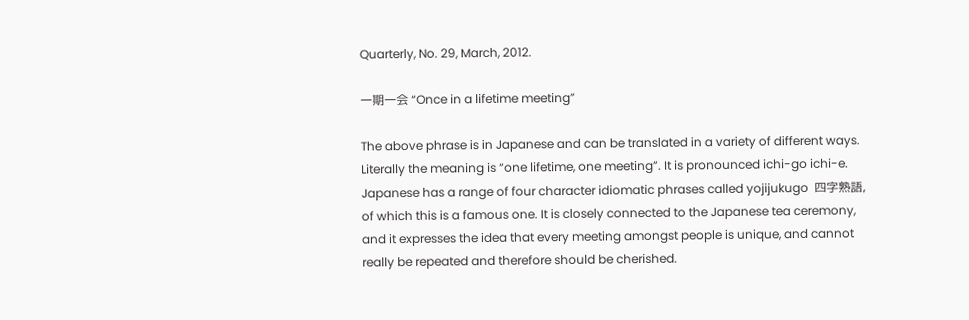Quarterly, No. 29, March, 2012.

一期一会 “Once in a lifetime meeting”

The above phrase is in Japanese and can be translated in a variety of different ways. Literally the meaning is “one lifetime, one meeting”. It is pronounced ichi-go ichi-e. Japanese has a range of four character idiomatic phrases called yojijukugo  四字熟語, of which this is a famous one. It is closely connected to the Japanese tea ceremony, and it expresses the idea that every meeting amongst people is unique, and cannot really be repeated and therefore should be cherished.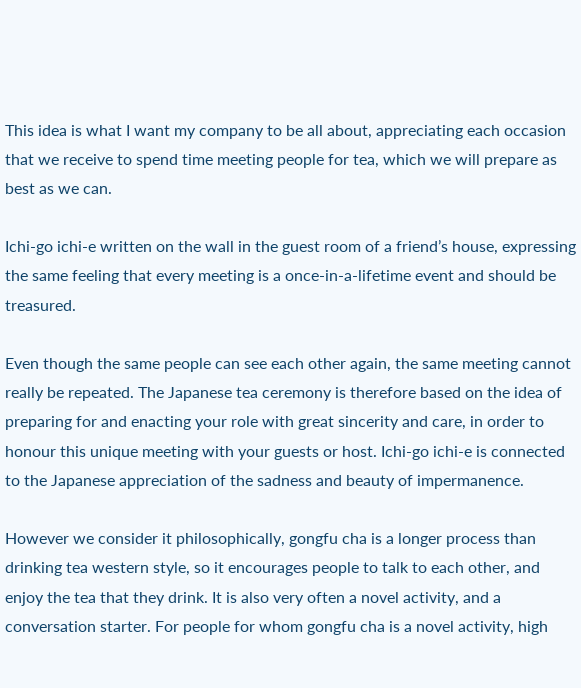This idea is what I want my company to be all about, appreciating each occasion that we receive to spend time meeting people for tea, which we will prepare as best as we can.

Ichi-go ichi-e written on the wall in the guest room of a friend’s house, expressing the same feeling that every meeting is a once-in-a-lifetime event and should be treasured.

Even though the same people can see each other again, the same meeting cannot really be repeated. The Japanese tea ceremony is therefore based on the idea of preparing for and enacting your role with great sincerity and care, in order to honour this unique meeting with your guests or host. Ichi-go ichi-e is connected to the Japanese appreciation of the sadness and beauty of impermanence.

However we consider it philosophically, gongfu cha is a longer process than drinking tea western style, so it encourages people to talk to each other, and enjoy the tea that they drink. It is also very often a novel activity, and a conversation starter. For people for whom gongfu cha is a novel activity, high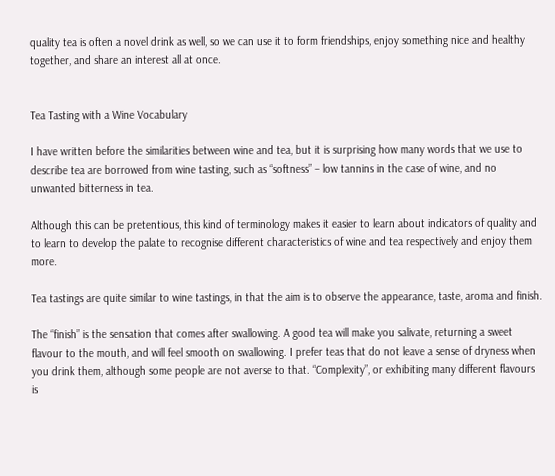quality tea is often a novel drink as well, so we can use it to form friendships, enjoy something nice and healthy together, and share an interest all at once.


Tea Tasting with a Wine Vocabulary

I have written before the similarities between wine and tea, but it is surprising how many words that we use to describe tea are borrowed from wine tasting, such as “softness” – low tannins in the case of wine, and no unwanted bitterness in tea.

Although this can be pretentious, this kind of terminology makes it easier to learn about indicators of quality and to learn to develop the palate to recognise different characteristics of wine and tea respectively and enjoy them more.

Tea tastings are quite similar to wine tastings, in that the aim is to observe the appearance, taste, aroma and finish.

The “finish” is the sensation that comes after swallowing. A good tea will make you salivate, returning a sweet flavour to the mouth, and will feel smooth on swallowing. I prefer teas that do not leave a sense of dryness when you drink them, although some people are not averse to that. “Complexity”, or exhibiting many different flavours is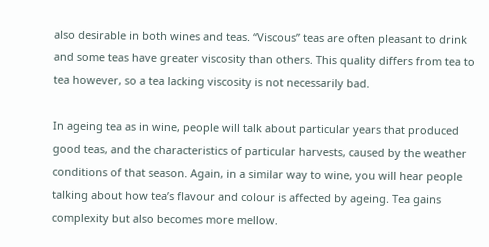also desirable in both wines and teas. “Viscous” teas are often pleasant to drink and some teas have greater viscosity than others. This quality differs from tea to tea however, so a tea lacking viscosity is not necessarily bad.

In ageing tea as in wine, people will talk about particular years that produced good teas, and the characteristics of particular harvests, caused by the weather conditions of that season. Again, in a similar way to wine, you will hear people talking about how tea’s flavour and colour is affected by ageing. Tea gains complexity but also becomes more mellow.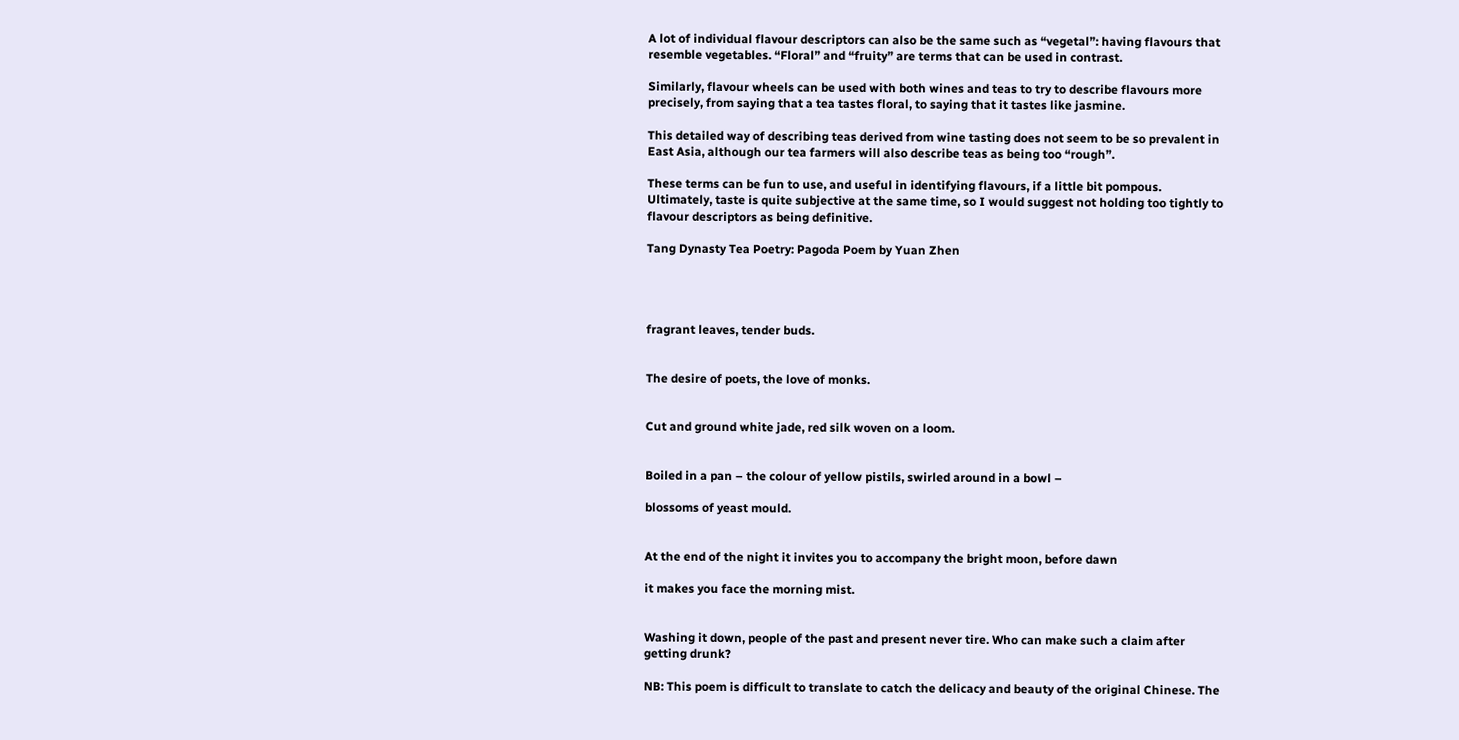A lot of individual flavour descriptors can also be the same such as “vegetal”: having flavours that resemble vegetables. “Floral” and “fruity” are terms that can be used in contrast.

Similarly, flavour wheels can be used with both wines and teas to try to describe flavours more precisely, from saying that a tea tastes floral, to saying that it tastes like jasmine.

This detailed way of describing teas derived from wine tasting does not seem to be so prevalent in East Asia, although our tea farmers will also describe teas as being too “rough”.

These terms can be fun to use, and useful in identifying flavours, if a little bit pompous. Ultimately, taste is quite subjective at the same time, so I would suggest not holding too tightly to flavour descriptors as being definitive.

Tang Dynasty Tea Poetry: Pagoda Poem by Yuan Zhen




fragrant leaves, tender buds.


The desire of poets, the love of monks.


Cut and ground white jade, red silk woven on a loom.


Boiled in a pan – the colour of yellow pistils, swirled around in a bowl –

blossoms of yeast mould.


At the end of the night it invites you to accompany the bright moon, before dawn

it makes you face the morning mist.


Washing it down, people of the past and present never tire. Who can make such a claim after getting drunk?

NB: This poem is difficult to translate to catch the delicacy and beauty of the original Chinese. The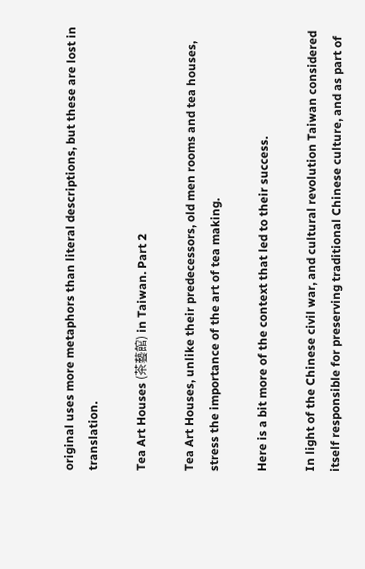original uses more metaphors than literal descriptions, but these are lost in translation.

Tea Art Houses (茶藝館) in Taiwan. Part 2

Tea Art Houses, unlike their predecessors, old men rooms and tea houses, stress the importance of the art of tea making.

Here is a bit more of the context that led to their success.

In light of the Chinese civil war, and cultural revolution Taiwan considered itself responsible for preserving traditional Chinese culture, and as part of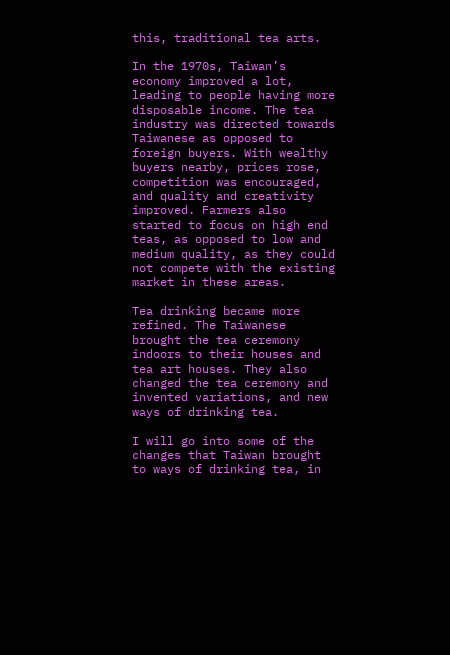this, traditional tea arts.

In the 1970s, Taiwan’s economy improved a lot, leading to people having more disposable income. The tea industry was directed towards Taiwanese as opposed to foreign buyers. With wealthy buyers nearby, prices rose, competition was encouraged, and quality and creativity improved. Farmers also started to focus on high end teas, as opposed to low and medium quality, as they could not compete with the existing market in these areas.

Tea drinking became more refined. The Taiwanese brought the tea ceremony indoors to their houses and tea art houses. They also changed the tea ceremony and invented variations, and new ways of drinking tea.

I will go into some of the changes that Taiwan brought to ways of drinking tea, in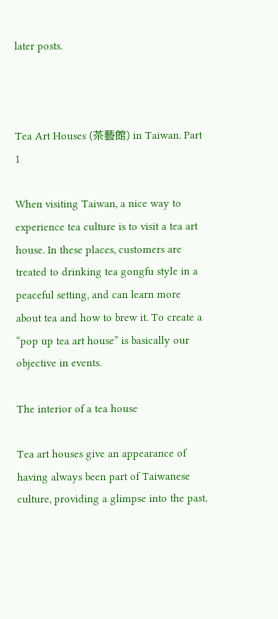later posts.



Tea Art Houses (茶藝館) in Taiwan. Part 1

When visiting Taiwan, a nice way to experience tea culture is to visit a tea art house. In these places, customers are treated to drinking tea gongfu style in a peaceful setting, and can learn more about tea and how to brew it. To create a “pop up tea art house” is basically our objective in events.

The interior of a tea house

Tea art houses give an appearance of having always been part of Taiwanese culture, providing a glimpse into the past.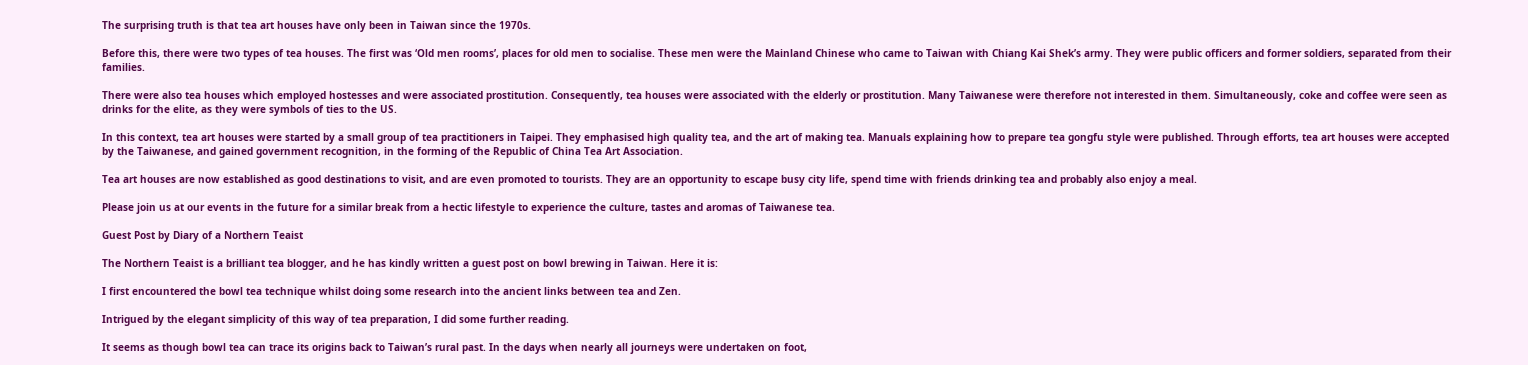The surprising truth is that tea art houses have only been in Taiwan since the 1970s.

Before this, there were two types of tea houses. The first was ‘Old men rooms’, places for old men to socialise. These men were the Mainland Chinese who came to Taiwan with Chiang Kai Shek’s army. They were public officers and former soldiers, separated from their families.

There were also tea houses which employed hostesses and were associated prostitution. Consequently, tea houses were associated with the elderly or prostitution. Many Taiwanese were therefore not interested in them. Simultaneously, coke and coffee were seen as drinks for the elite, as they were symbols of ties to the US.

In this context, tea art houses were started by a small group of tea practitioners in Taipei. They emphasised high quality tea, and the art of making tea. Manuals explaining how to prepare tea gongfu style were published. Through efforts, tea art houses were accepted by the Taiwanese, and gained government recognition, in the forming of the Republic of China Tea Art Association.

Tea art houses are now established as good destinations to visit, and are even promoted to tourists. They are an opportunity to escape busy city life, spend time with friends drinking tea and probably also enjoy a meal.

Please join us at our events in the future for a similar break from a hectic lifestyle to experience the culture, tastes and aromas of Taiwanese tea.

Guest Post by Diary of a Northern Teaist

The Northern Teaist is a brilliant tea blogger, and he has kindly written a guest post on bowl brewing in Taiwan. Here it is:

I first encountered the bowl tea technique whilst doing some research into the ancient links between tea and Zen.

Intrigued by the elegant simplicity of this way of tea preparation, I did some further reading.

It seems as though bowl tea can trace its origins back to Taiwan’s rural past. In the days when nearly all journeys were undertaken on foot,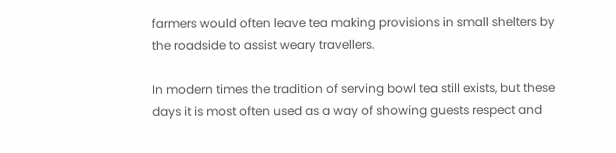farmers would often leave tea making provisions in small shelters by the roadside to assist weary travellers.

In modern times the tradition of serving bowl tea still exists, but these days it is most often used as a way of showing guests respect and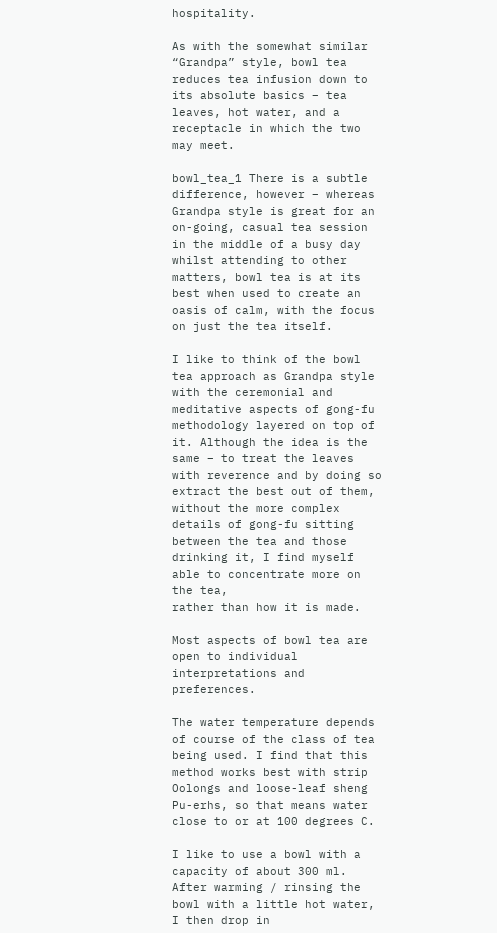hospitality.

As with the somewhat similar “Grandpa” style, bowl tea reduces tea infusion down to its absolute basics – tea leaves, hot water, and a receptacle in which the two may meet.

bowl_tea_1 There is a subtle difference, however – whereas Grandpa style is great for an on-going, casual tea session in the middle of a busy day whilst attending to other matters, bowl tea is at its best when used to create an oasis of calm, with the focus on just the tea itself.

I like to think of the bowl tea approach as Grandpa style with the ceremonial and meditative aspects of gong-fu methodology layered on top of it. Although the idea is the same – to treat the leaves with reverence and by doing so extract the best out of them, without the more complex details of gong-fu sitting between the tea and those drinking it, I find myself able to concentrate more on the tea,
rather than how it is made.

Most aspects of bowl tea are open to individual interpretations and preferences.

The water temperature depends of course of the class of tea being used. I find that this method works best with strip Oolongs and loose-leaf sheng Pu-erhs, so that means water close to or at 100 degrees C.

I like to use a bowl with a capacity of about 300 ml. After warming / rinsing the bowl with a little hot water, I then drop in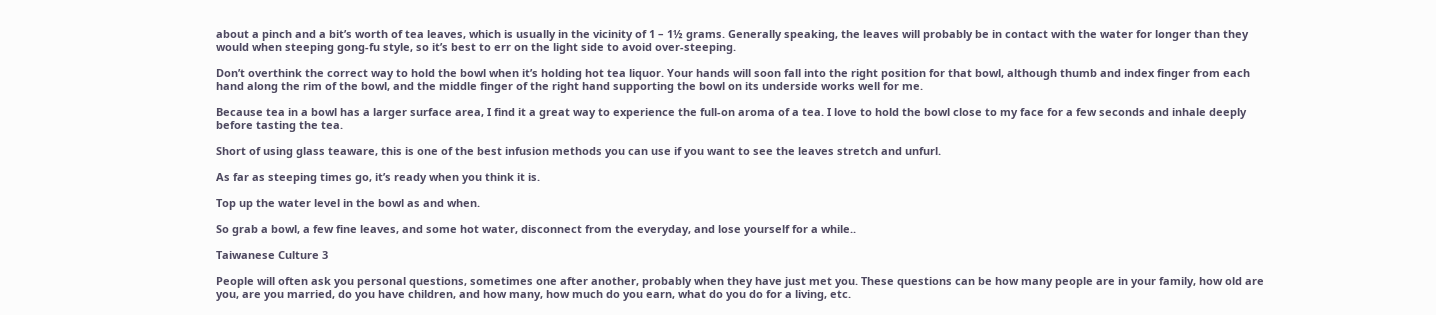about a pinch and a bit’s worth of tea leaves, which is usually in the vicinity of 1 – 1½ grams. Generally speaking, the leaves will probably be in contact with the water for longer than they would when steeping gong-fu style, so it’s best to err on the light side to avoid over-steeping.

Don’t overthink the correct way to hold the bowl when it’s holding hot tea liquor. Your hands will soon fall into the right position for that bowl, although thumb and index finger from each hand along the rim of the bowl, and the middle finger of the right hand supporting the bowl on its underside works well for me.

Because tea in a bowl has a larger surface area, I find it a great way to experience the full-on aroma of a tea. I love to hold the bowl close to my face for a few seconds and inhale deeply before tasting the tea.

Short of using glass teaware, this is one of the best infusion methods you can use if you want to see the leaves stretch and unfurl.

As far as steeping times go, it’s ready when you think it is.

Top up the water level in the bowl as and when.

So grab a bowl, a few fine leaves, and some hot water, disconnect from the everyday, and lose yourself for a while..

Taiwanese Culture 3

People will often ask you personal questions, sometimes one after another, probably when they have just met you. These questions can be how many people are in your family, how old are you, are you married, do you have children, and how many, how much do you earn, what do you do for a living, etc.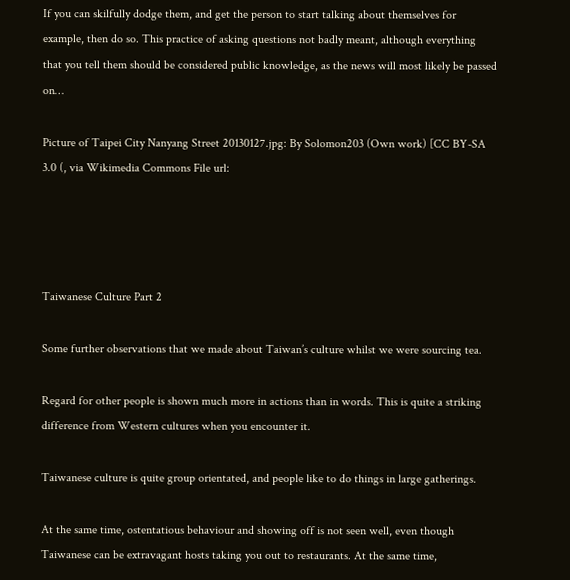If you can skilfully dodge them, and get the person to start talking about themselves for example, then do so. This practice of asking questions not badly meant, although everything that you tell them should be considered public knowledge, as the news will most likely be passed on…

Picture of Taipei City Nanyang Street 20130127.jpg: By Solomon203 (Own work) [CC BY-SA 3.0 (, via Wikimedia Commons File url:




Taiwanese Culture Part 2

Some further observations that we made about Taiwan’s culture whilst we were sourcing tea.

Regard for other people is shown much more in actions than in words. This is quite a striking difference from Western cultures when you encounter it.

Taiwanese culture is quite group orientated, and people like to do things in large gatherings.

At the same time, ostentatious behaviour and showing off is not seen well, even though Taiwanese can be extravagant hosts taking you out to restaurants. At the same time,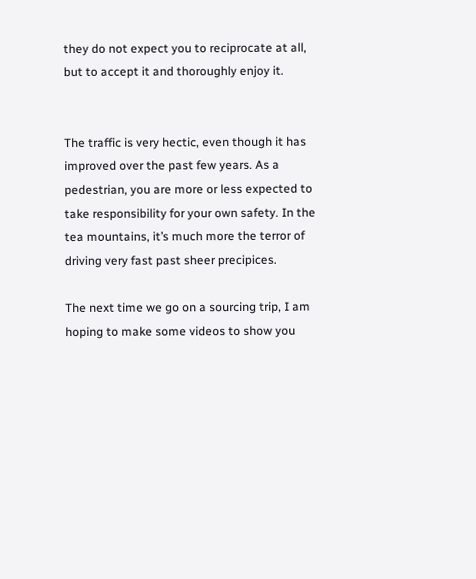they do not expect you to reciprocate at all, but to accept it and thoroughly enjoy it.


The traffic is very hectic, even though it has improved over the past few years. As a pedestrian, you are more or less expected to take responsibility for your own safety. In the tea mountains, it’s much more the terror of driving very fast past sheer precipices.

The next time we go on a sourcing trip, I am hoping to make some videos to show you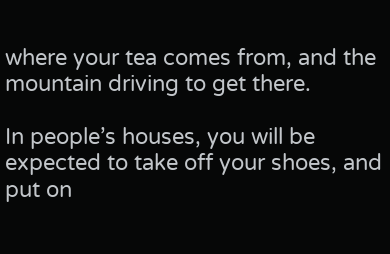where your tea comes from, and the mountain driving to get there.

In people’s houses, you will be expected to take off your shoes, and put on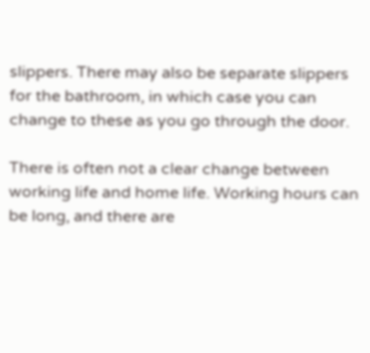slippers. There may also be separate slippers for the bathroom, in which case you can change to these as you go through the door.

There is often not a clear change between working life and home life. Working hours can be long, and there are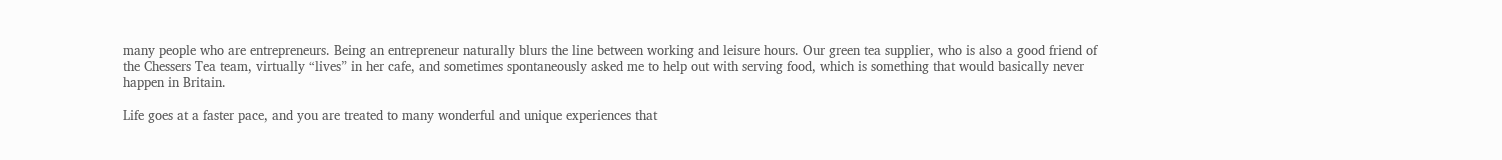many people who are entrepreneurs. Being an entrepreneur naturally blurs the line between working and leisure hours. Our green tea supplier, who is also a good friend of the Chessers Tea team, virtually “lives” in her cafe, and sometimes spontaneously asked me to help out with serving food, which is something that would basically never happen in Britain.

Life goes at a faster pace, and you are treated to many wonderful and unique experiences that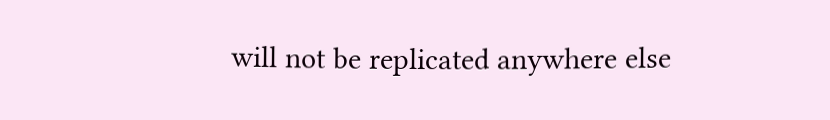will not be replicated anywhere else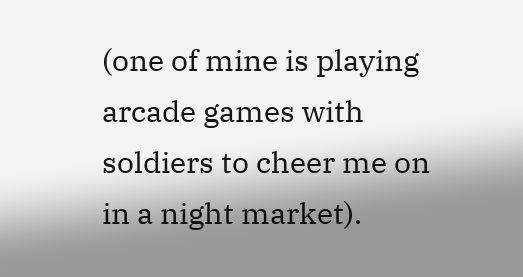(one of mine is playing arcade games with soldiers to cheer me on in a night market).